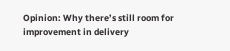Opinion: Why there’s still room for improvement in delivery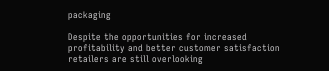packaging

Despite the opportunities for increased profitability and better customer satisfaction retailers are still overlooking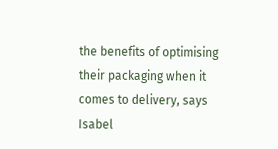the benefits of optimising their packaging when it comes to delivery, says Isabel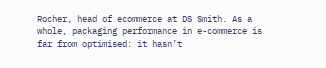Rocher, head of ecommerce at DS Smith. As a whole, packaging performance in e-commerce is far from optimised: it hasn’t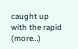caught up with the rapid (more…)